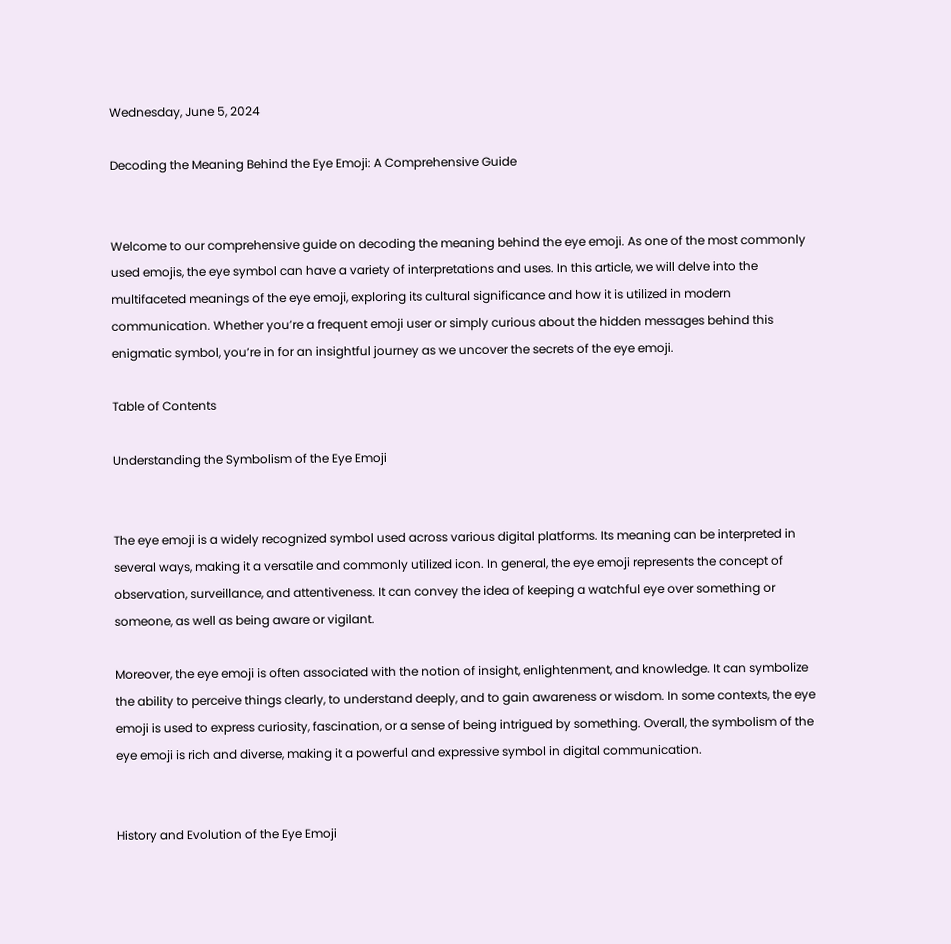Wednesday, June 5, 2024

Decoding the Meaning Behind the Eye Emoji: A Comprehensive Guide


Welcome to our comprehensive guide on decoding the meaning behind the eye emoji. As one of the most commonly used emojis, the eye symbol can have a variety of interpretations and uses. In this article, we will delve into the multifaceted meanings of the eye emoji, exploring its cultural significance and how it is utilized in modern communication. Whether you’re a frequent emoji user or simply curious about the hidden messages behind this enigmatic symbol, you’re in for an insightful journey as we uncover the secrets of the eye emoji.

Table of Contents

Understanding the Symbolism of the Eye Emoji


The eye emoji is a widely recognized symbol used across various digital platforms. Its meaning can be interpreted in several ways, making it a versatile and commonly utilized icon. In general, the eye emoji represents the concept of observation, surveillance, and attentiveness. It can convey the idea of keeping a watchful eye over something or someone, as well as being aware or vigilant.

Moreover, the eye emoji is often associated with the notion of insight, enlightenment, and knowledge. It can symbolize the ability to perceive things clearly, to understand deeply, and to gain awareness or wisdom. In some contexts, the eye emoji is used to express curiosity, fascination, or a sense of being intrigued by something. Overall, the symbolism of the eye emoji is rich and diverse, making it a powerful and expressive symbol in digital communication.


History and Evolution of the Eye Emoji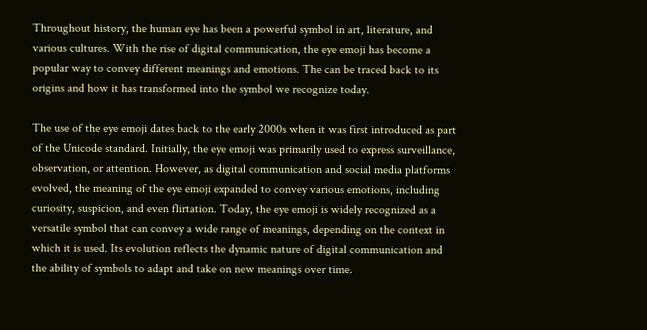Throughout history, the human eye has been a powerful symbol in art, literature, and various cultures. With the rise of digital communication, the eye emoji has become a popular way to convey different meanings and emotions. The can be traced back to its origins and how it has transformed into the symbol we recognize today.

The use of the eye emoji dates back to the early 2000s when it was first introduced as part of the Unicode standard. Initially, the eye emoji was primarily used to express surveillance, observation, or attention. However, as digital communication and social media platforms evolved, the meaning of the eye emoji expanded to convey various emotions, including curiosity, suspicion, and even flirtation. Today, the eye emoji is widely recognized as a versatile symbol that can convey a wide range of meanings, depending on the context in which it is used. Its evolution reflects the dynamic nature of digital communication and the ability of symbols to adapt and take on new meanings over time.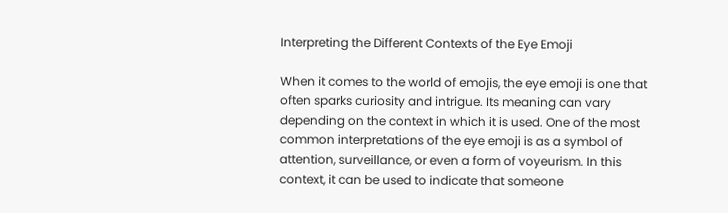Interpreting the Different Contexts of the Eye Emoji

When it comes to the world of emojis, the eye emoji is one that often sparks curiosity and intrigue. Its meaning can vary depending on the context in which it is used. One of the most common interpretations of the eye emoji is as a symbol of attention, surveillance, or even a form of voyeurism. In this context, it can be used to indicate that someone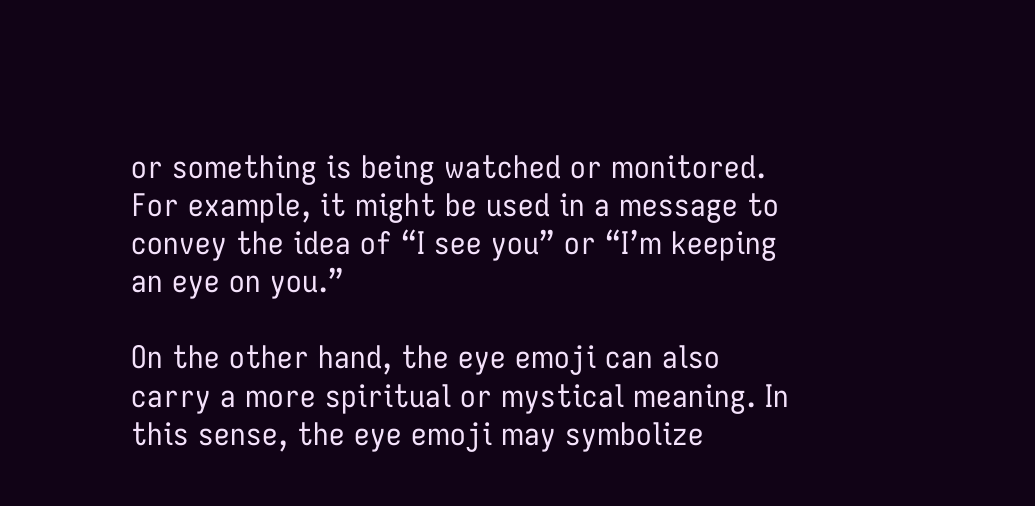or something is being watched or monitored. For example, it might be used in a message to convey the idea of “I see you” or “I’m keeping an eye on you.”

On the other hand, the eye emoji can also carry a more spiritual or mystical meaning. In this sense, the eye emoji may symbolize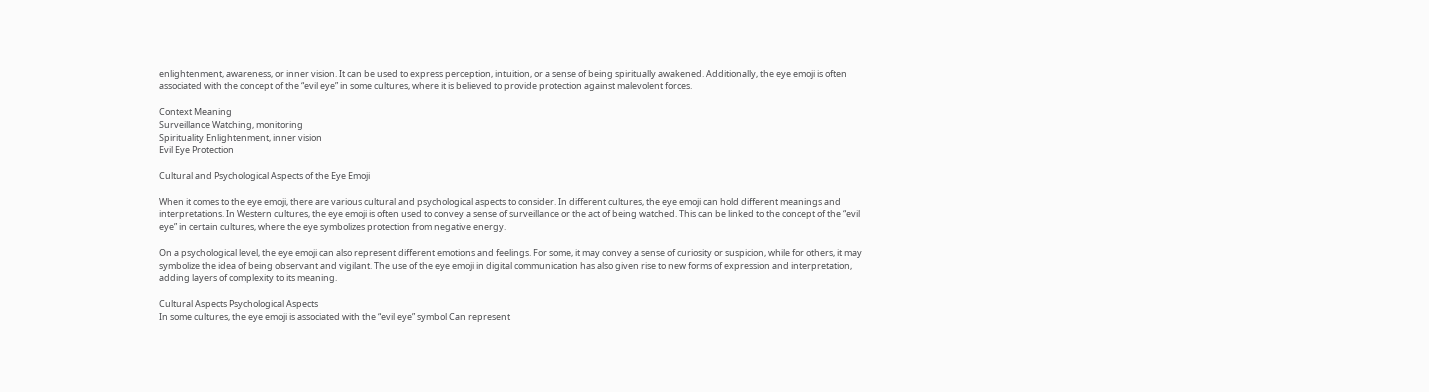enlightenment, awareness, or inner vision. It can be used to express perception, intuition, or a sense of being spiritually awakened. Additionally, the eye emoji is often associated with the concept of the “evil eye” in some cultures, where it is believed to provide protection against malevolent forces.

Context Meaning
Surveillance Watching, monitoring
Spirituality Enlightenment, inner vision
Evil Eye Protection

Cultural and Psychological Aspects of the Eye Emoji

When it comes to the eye emoji, there are various cultural and psychological aspects to consider. In different cultures, the eye emoji can hold different meanings and interpretations. In Western cultures, the eye emoji is often used to convey a sense of surveillance or the act of being watched. This can be linked to the concept of the “evil eye” in certain cultures, where the eye symbolizes protection from negative energy.

On a psychological level, the eye emoji can also represent different emotions and feelings. For some, it may convey a sense of curiosity or suspicion, while for others, it may symbolize the idea of being observant and vigilant. The use of the eye emoji in digital communication has also given rise to new forms of expression and interpretation, adding layers of complexity to its meaning.

Cultural Aspects Psychological Aspects
In some cultures, the eye emoji is associated with the “evil eye” symbol Can represent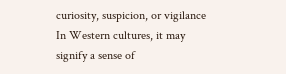curiosity, suspicion, or vigilance
In Western cultures, it may signify a sense of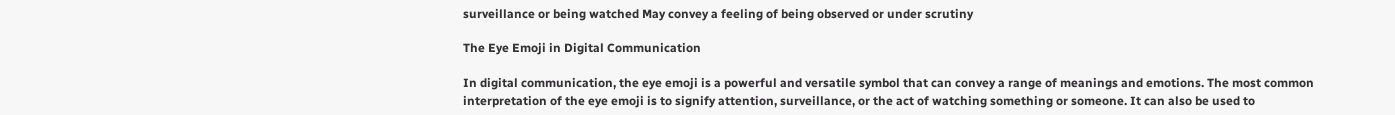surveillance or being watched May convey a feeling of being observed or under scrutiny

The Eye Emoji in Digital Communication

In digital communication, the eye emoji is a powerful and versatile symbol that can convey a range of meanings and emotions. The most common interpretation of the eye emoji is to signify attention, surveillance, or the act of watching something or someone. It can also be used to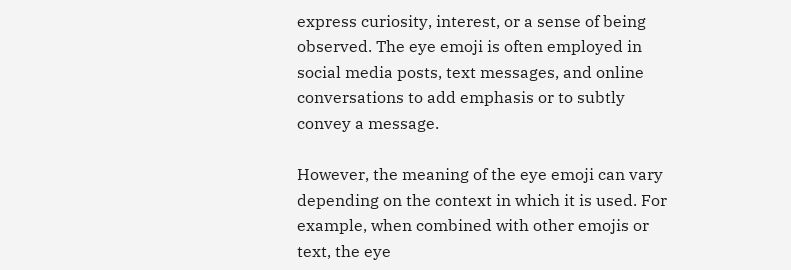express curiosity, interest, or a sense of being observed. The eye emoji is often employed in social media posts, text messages, and online conversations to add emphasis or to subtly convey a message.

However, the meaning of the eye emoji can vary depending on the context in which it is used. For example, when combined with other emojis or text, the eye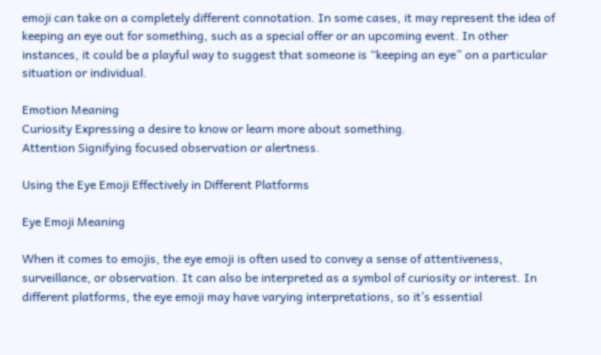emoji can take on a completely different connotation. In some cases, it may represent the idea of keeping an eye out for something, such as a special offer or an upcoming event. In other instances, it could be a playful way to suggest that someone is “keeping an eye” on a particular situation or individual.

Emotion Meaning
Curiosity Expressing a desire to know or learn more about something.
Attention Signifying focused observation or alertness.

Using the Eye Emoji Effectively in Different Platforms

Eye Emoji Meaning

When it comes to emojis, the eye emoji is often used to convey a sense of attentiveness, surveillance, or observation. It can also be interpreted as a symbol of curiosity or interest. In different platforms, the eye emoji may have varying interpretations, so it’s essential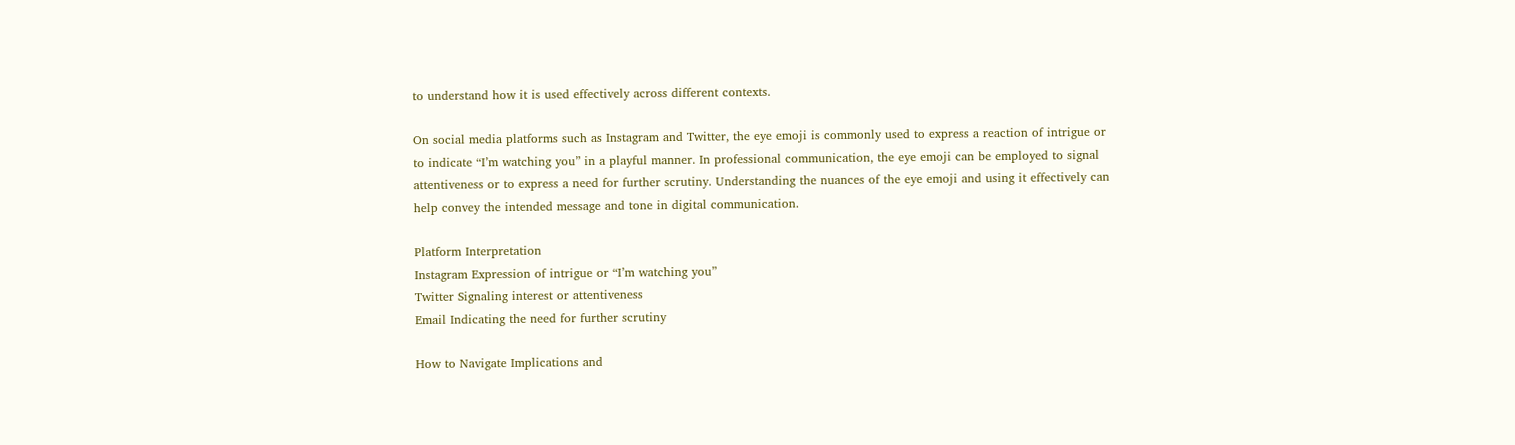to understand how it is used effectively across different contexts.

On social media platforms such as Instagram and Twitter, the eye emoji is commonly used to express a reaction of intrigue or to indicate “I’m watching you” in a playful manner. In professional communication, the eye emoji can be employed to signal attentiveness or to express a need for further scrutiny. Understanding the nuances of the eye emoji and using it effectively can help convey the intended message and tone in digital communication.

Platform Interpretation
Instagram Expression of intrigue or “I’m watching you”
Twitter Signaling interest or attentiveness
Email Indicating the need for further scrutiny

How to Navigate Implications and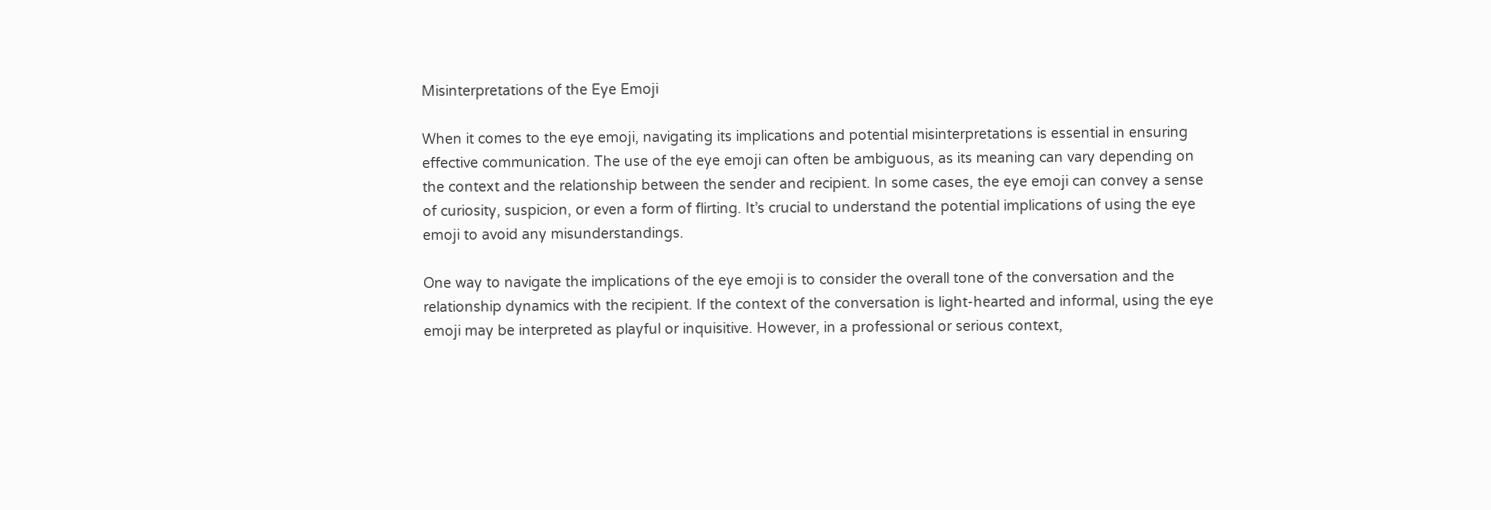Misinterpretations of the Eye Emoji

When it comes to the eye emoji, navigating its implications and potential misinterpretations is essential in ensuring effective communication. The use of the eye emoji can often be ambiguous, as its meaning can vary depending on the context and the relationship between the sender and recipient. In some cases, the eye emoji can convey a sense of curiosity, suspicion, or even a form of flirting. It’s crucial to understand the potential implications of using the eye emoji to avoid any misunderstandings.

One way to navigate the implications of the eye emoji is to consider the overall tone of the conversation and the relationship dynamics with the recipient. If the context of the conversation is light-hearted and informal, using the eye emoji may be interpreted as playful or inquisitive. However, in a professional or serious context,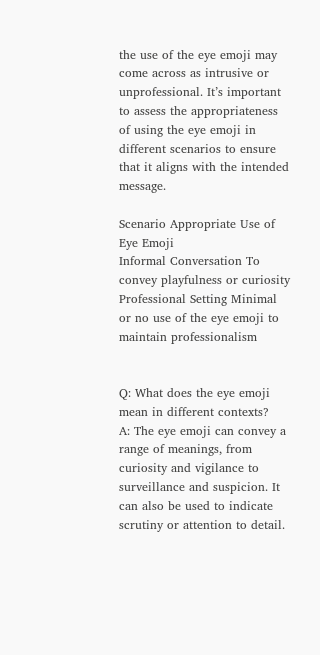the use of the eye emoji may come across as intrusive or unprofessional. It’s important to assess the appropriateness of using the eye emoji in different scenarios to ensure that it aligns with the intended message.

Scenario Appropriate Use of Eye Emoji
Informal Conversation To convey playfulness or curiosity
Professional Setting Minimal or no use of the eye emoji to maintain professionalism


Q: What does the eye emoji mean in different contexts?
A: The eye emoji can convey a range of meanings, from curiosity and vigilance to surveillance and suspicion. It can also be used to indicate scrutiny or attention to detail.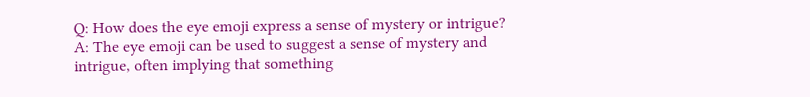Q: How does the eye emoji express a sense of mystery or intrigue?
A: The eye emoji can be used to suggest a sense of mystery and intrigue, often implying that something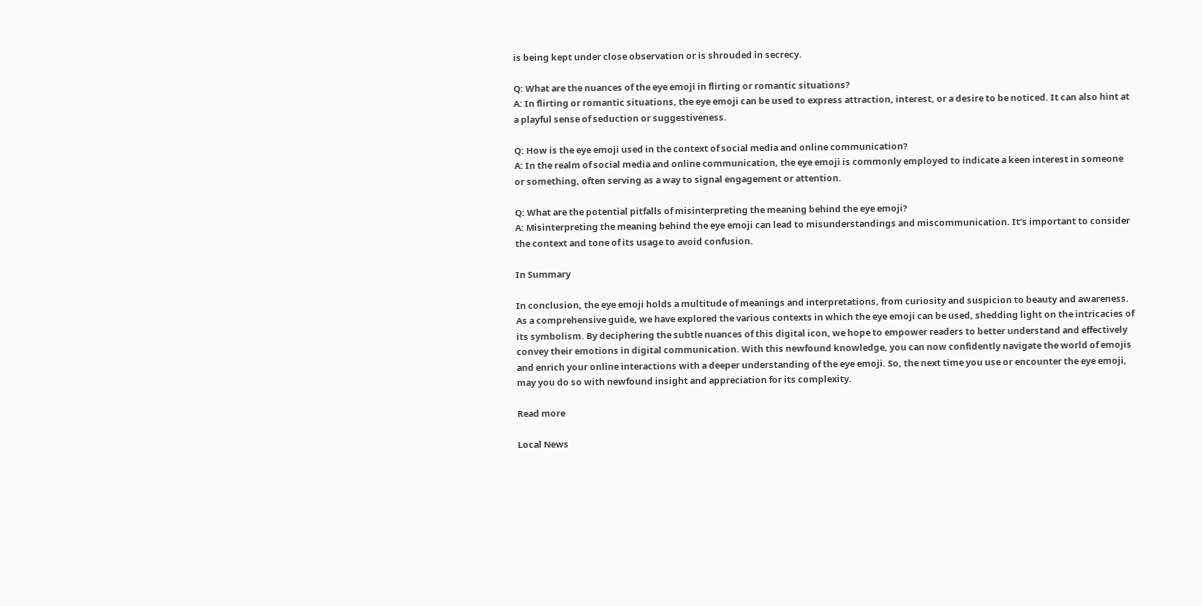is being kept under close observation or is shrouded in secrecy.

Q: What are the nuances of the eye emoji in flirting or romantic situations?
A: In flirting or romantic situations, the eye emoji can be used to express attraction, interest, or a desire to be noticed. It can also hint at a playful sense of seduction or suggestiveness.

Q: How is the eye emoji used in the context of social media and online communication?
A: In the realm of social media and online communication, the eye emoji is commonly employed to indicate a keen interest in someone or something, often serving as a way to signal engagement or attention.

Q: What are the potential pitfalls of misinterpreting the meaning behind the eye emoji?
A: Misinterpreting the meaning behind the eye emoji can lead to misunderstandings and miscommunication. It’s important to consider the context and tone of its usage to avoid confusion.

In Summary

In conclusion, the eye emoji holds a multitude of meanings and interpretations, from curiosity and suspicion to beauty and awareness. As a comprehensive guide, we have explored the various contexts in which the eye emoji can be used, shedding light on the intricacies of its symbolism. By deciphering the subtle nuances of this digital icon, we hope to empower readers to better understand and effectively convey their emotions in digital communication. With this newfound knowledge, you can now confidently navigate the world of emojis and enrich your online interactions with a deeper understanding of the eye emoji. So, the next time you use or encounter the eye emoji, may you do so with newfound insight and appreciation for its complexity.

Read more

Local News